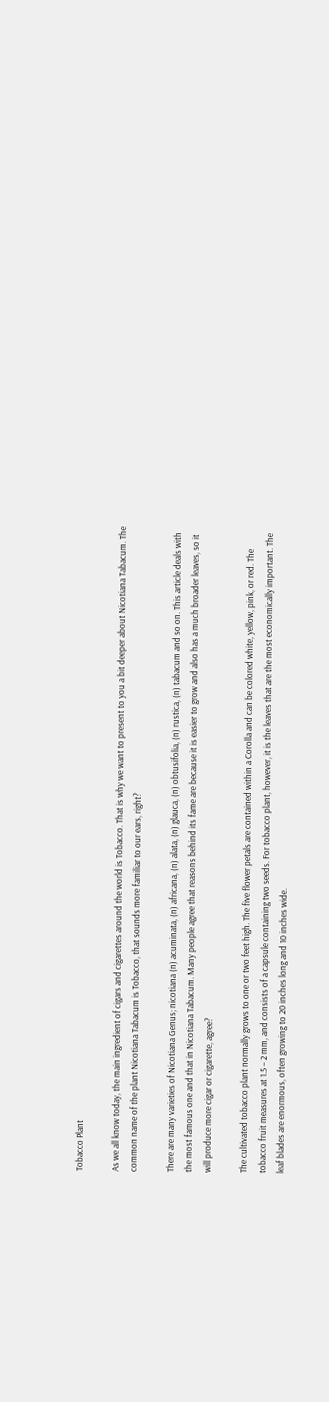Tobacco Plant

As we all know today, the main ingredient of cigars and cigarettes around the world is Tobacco. That is why we want to present to you a bit deeper about Nicotiana Tabacum. The common name of the plant Nicotiana Tabacum is Tobacco, that sounds more familiar to our ears, right?

There are many varieties of Nicotiana Genus; nicotiana (n) acuminata, (n) africana, (n) alata, (n) glauca, (n) obtusifolia, (n) rustica, (n) tabacum and so on. This article deals with the most famous one and that in Nicotiana Tabacum. Many people agree that reasons behind its fame are because it is easier to grow and also has a much broader leaves, so it will produce more cigar or cigarette, agree?

The cultivated tobacco plant normally grows to one or two feet high. The five flower petals are contained within a Corolla and can be colored white, yellow, pink, or red. The tobacco fruit measures at 1.5 – 2 mm, and consists of a capsule containing two seeds. For tobacco plant, however, it is the leaves that are the most economically important. The leaf blades are enormous, often growing to 20 inches long and 10 inches wide.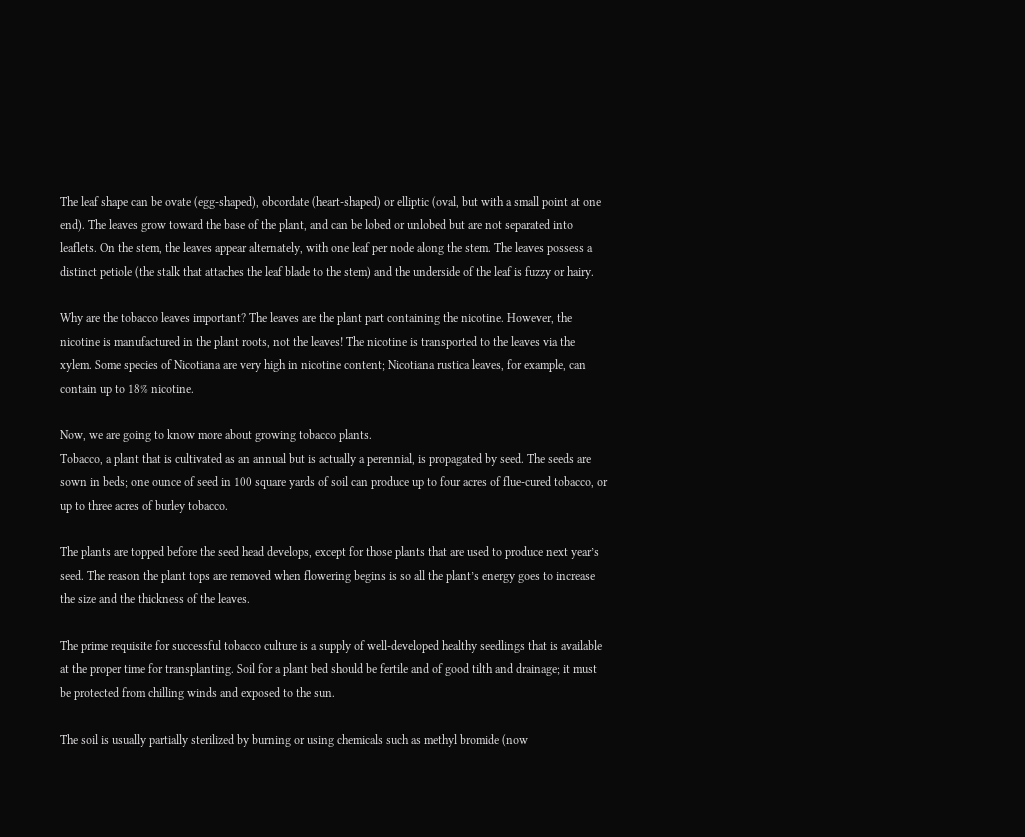The leaf shape can be ovate (egg-shaped), obcordate (heart-shaped) or elliptic (oval, but with a small point at one end). The leaves grow toward the base of the plant, and can be lobed or unlobed but are not separated into leaflets. On the stem, the leaves appear alternately, with one leaf per node along the stem. The leaves possess a distinct petiole (the stalk that attaches the leaf blade to the stem) and the underside of the leaf is fuzzy or hairy.

Why are the tobacco leaves important? The leaves are the plant part containing the nicotine. However, the nicotine is manufactured in the plant roots, not the leaves! The nicotine is transported to the leaves via the xylem. Some species of Nicotiana are very high in nicotine content; Nicotiana rustica leaves, for example, can contain up to 18% nicotine.

Now, we are going to know more about growing tobacco plants.
Tobacco, a plant that is cultivated as an annual but is actually a perennial, is propagated by seed. The seeds are sown in beds; one ounce of seed in 100 square yards of soil can produce up to four acres of flue-cured tobacco, or up to three acres of burley tobacco.

The plants are topped before the seed head develops, except for those plants that are used to produce next year’s seed. The reason the plant tops are removed when flowering begins is so all the plant’s energy goes to increase the size and the thickness of the leaves.

The prime requisite for successful tobacco culture is a supply of well-developed healthy seedlings that is available at the proper time for transplanting. Soil for a plant bed should be fertile and of good tilth and drainage; it must be protected from chilling winds and exposed to the sun.

The soil is usually partially sterilized by burning or using chemicals such as methyl bromide (now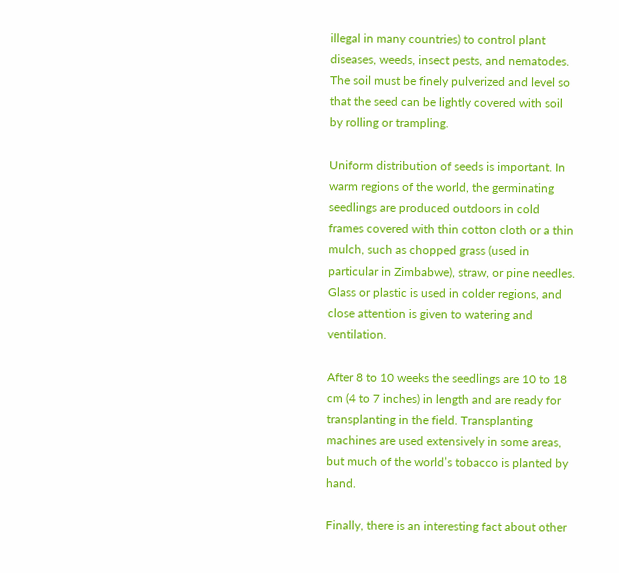illegal in many countries) to control plant diseases, weeds, insect pests, and nematodes. The soil must be finely pulverized and level so that the seed can be lightly covered with soil by rolling or trampling.

Uniform distribution of seeds is important. In warm regions of the world, the germinating seedlings are produced outdoors in cold frames covered with thin cotton cloth or a thin mulch, such as chopped grass (used in particular in Zimbabwe), straw, or pine needles. Glass or plastic is used in colder regions, and close attention is given to watering and ventilation.

After 8 to 10 weeks the seedlings are 10 to 18 cm (4 to 7 inches) in length and are ready for transplanting in the field. Transplanting machines are used extensively in some areas, but much of the world’s tobacco is planted by hand.

Finally, there is an interesting fact about other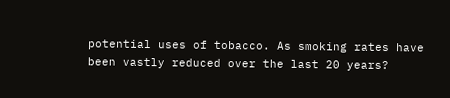potential uses of tobacco. As smoking rates have been vastly reduced over the last 20 years?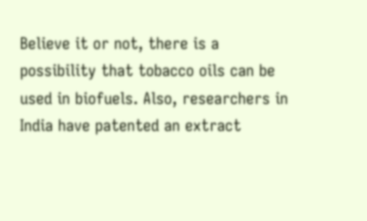Believe it or not, there is a possibility that tobacco oils can be used in biofuels. Also, researchers in India have patented an extract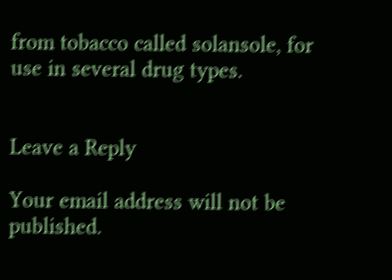from tobacco called solansole, for use in several drug types.


Leave a Reply

Your email address will not be published.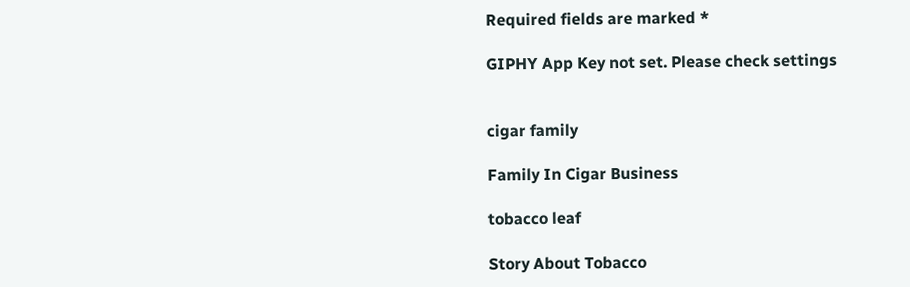Required fields are marked *

GIPHY App Key not set. Please check settings


cigar family

Family In Cigar Business

tobacco leaf

Story About Tobacco